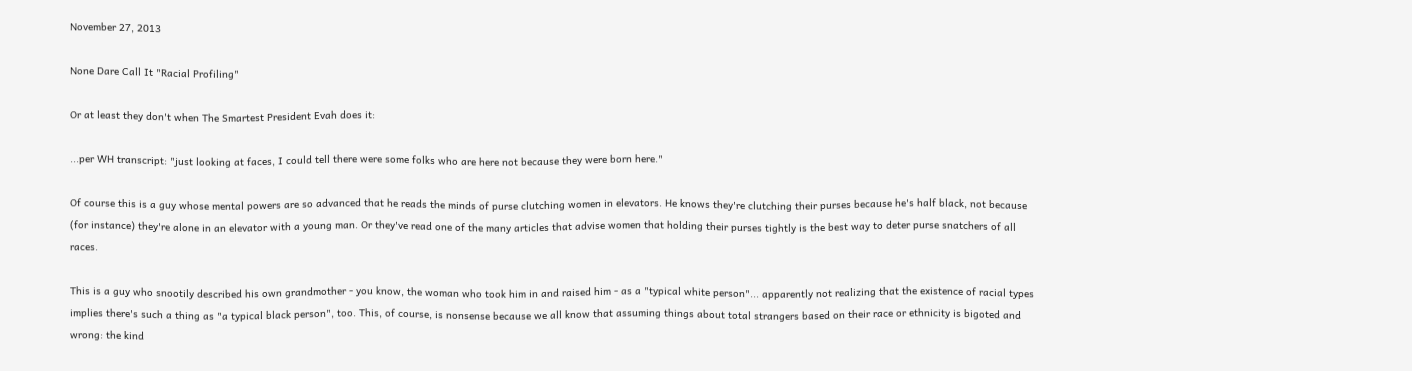November 27, 2013

None Dare Call It "Racial Profiling"

Or at least they don't when The Smartest President Evah does it:

...per WH transcript: "just looking at faces, I could tell there were some folks who are here not because they were born here."

Of course this is a guy whose mental powers are so advanced that he reads the minds of purse clutching women in elevators. He knows they're clutching their purses because he's half black, not because (for instance) they're alone in an elevator with a young man. Or they've read one of the many articles that advise women that holding their purses tightly is the best way to deter purse snatchers of all races.

This is a guy who snootily described his own grandmother - you know, the woman who took him in and raised him - as a "typical white person"... apparently not realizing that the existence of racial types implies there's such a thing as "a typical black person", too. This, of course, is nonsense because we all know that assuming things about total strangers based on their race or ethnicity is bigoted and wrong: the kind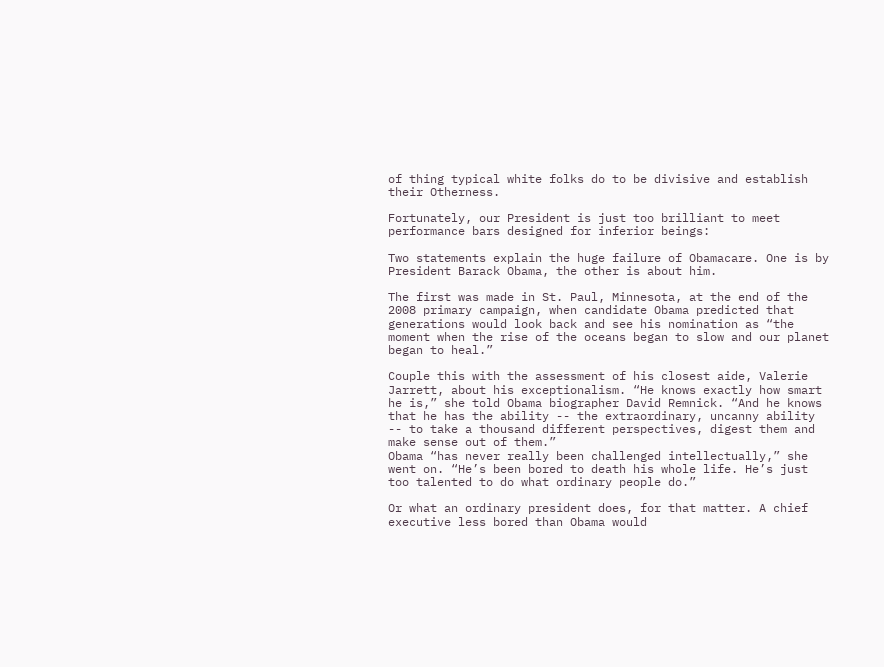of thing typical white folks do to be divisive and establish their Otherness.

Fortunately, our President is just too brilliant to meet performance bars designed for inferior beings:

Two statements explain the huge failure of Obamacare. One is by President Barack Obama, the other is about him.

The first was made in St. Paul, Minnesota, at the end of the 2008 primary campaign, when candidate Obama predicted that generations would look back and see his nomination as “the moment when the rise of the oceans began to slow and our planet began to heal.”

Couple this with the assessment of his closest aide, Valerie Jarrett, about his exceptionalism. “He knows exactly how smart he is,” she told Obama biographer David Remnick. “And he knows that he has the ability -- the extraordinary, uncanny ability -- to take a thousand different perspectives, digest them and make sense out of them.”
Obama “has never really been challenged intellectually,” she went on. “He’s been bored to death his whole life. He’s just too talented to do what ordinary people do.”

Or what an ordinary president does, for that matter. A chief executive less bored than Obama would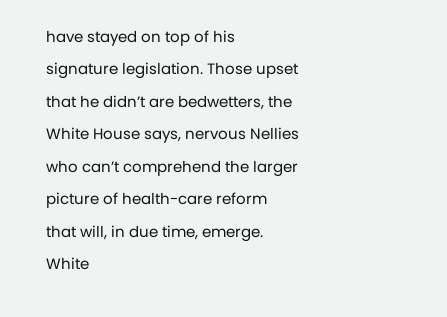have stayed on top of his signature legislation. Those upset that he didn’t are bedwetters, the White House says, nervous Nellies who can’t comprehend the larger picture of health-care reform that will, in due time, emerge. White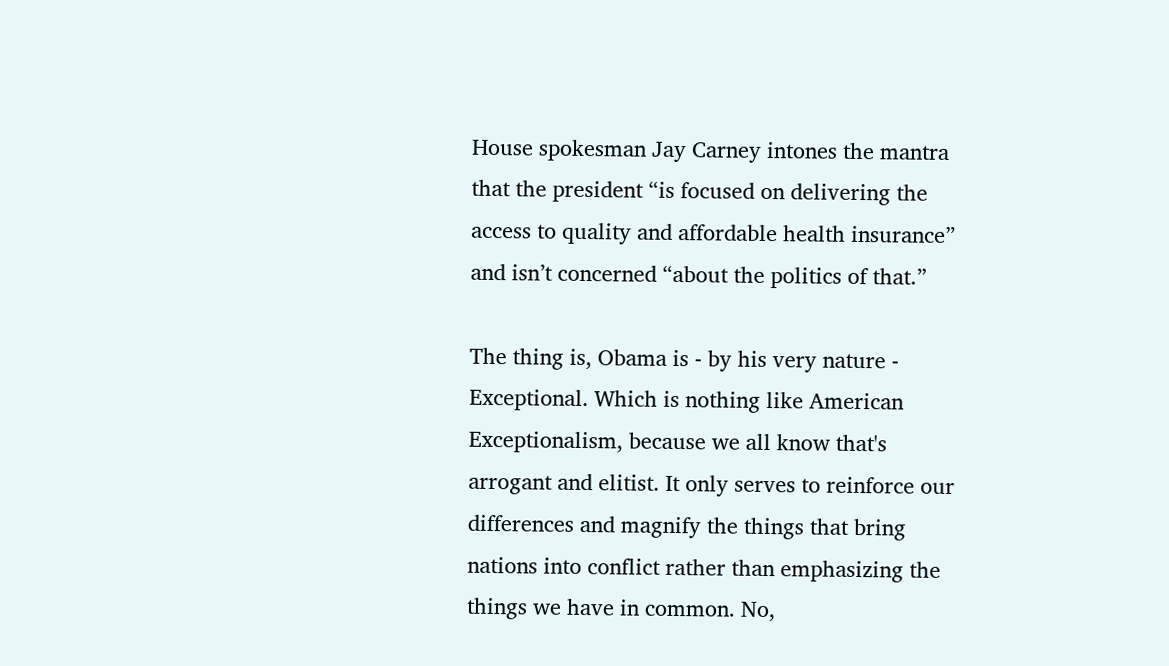House spokesman Jay Carney intones the mantra that the president “is focused on delivering the access to quality and affordable health insurance” and isn’t concerned “about the politics of that.”

The thing is, Obama is - by his very nature - Exceptional. Which is nothing like American Exceptionalism, because we all know that's arrogant and elitist. It only serves to reinforce our differences and magnify the things that bring nations into conflict rather than emphasizing the things we have in common. No,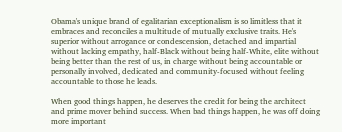Obama's unique brand of egalitarian exceptionalism is so limitless that it embraces and reconciles a multitude of mutually exclusive traits. He's superior without arrogance or condescension, detached and impartial without lacking empathy, half-Black without being half-White, elite without being better than the rest of us, in charge without being accountable or personally involved, dedicated and community-focused without feeling accountable to those he leads.

When good things happen, he deserves the credit for being the architect and prime mover behind success. When bad things happen, he was off doing more important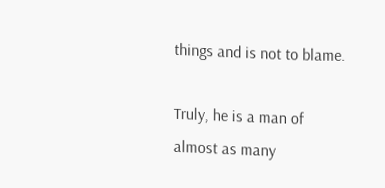things and is not to blame.

Truly, he is a man of almost as many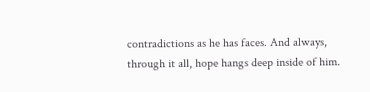contradictions as he has faces. And always, through it all, hope hangs deep inside of him.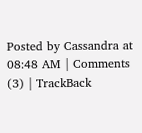Posted by Cassandra at 08:48 AM | Comments (3) | TrackBack